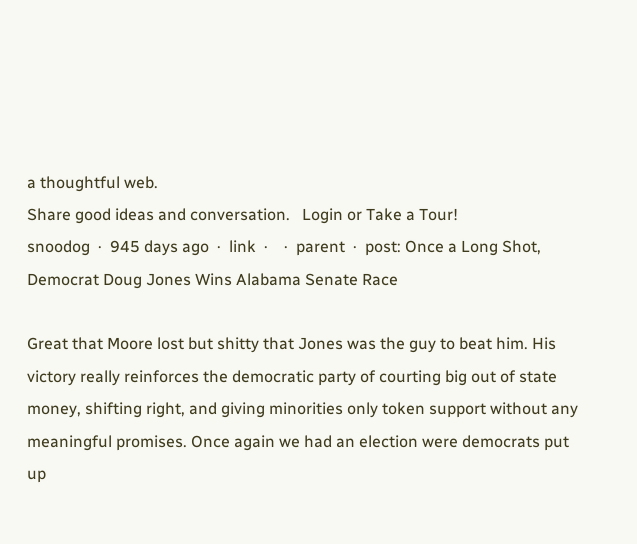a thoughtful web.
Share good ideas and conversation.   Login or Take a Tour!
snoodog  ·  945 days ago  ·  link  ·    ·  parent  ·  post: Once a Long Shot, Democrat Doug Jones Wins Alabama Senate Race

Great that Moore lost but shitty that Jones was the guy to beat him. His victory really reinforces the democratic party of courting big out of state money, shifting right, and giving minorities only token support without any meaningful promises. Once again we had an election were democrats put up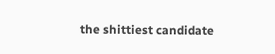the shittiest candidate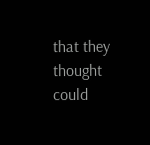that they thought could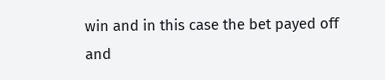win and in this case the bet payed off and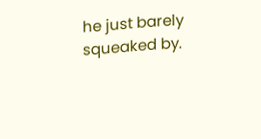he just barely squeaked by.